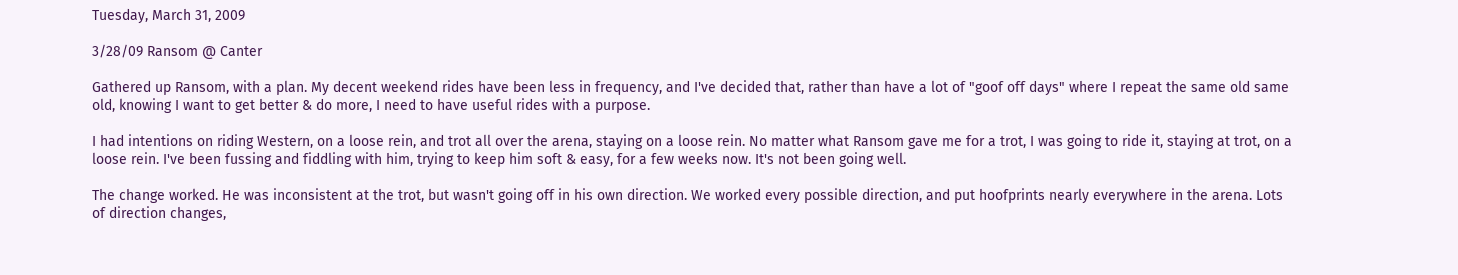Tuesday, March 31, 2009

3/28/09 Ransom @ Canter

Gathered up Ransom, with a plan. My decent weekend rides have been less in frequency, and I've decided that, rather than have a lot of "goof off days" where I repeat the same old same old, knowing I want to get better & do more, I need to have useful rides with a purpose.

I had intentions on riding Western, on a loose rein, and trot all over the arena, staying on a loose rein. No matter what Ransom gave me for a trot, I was going to ride it, staying at trot, on a loose rein. I've been fussing and fiddling with him, trying to keep him soft & easy, for a few weeks now. It's not been going well.

The change worked. He was inconsistent at the trot, but wasn't going off in his own direction. We worked every possible direction, and put hoofprints nearly everywhere in the arena. Lots of direction changes,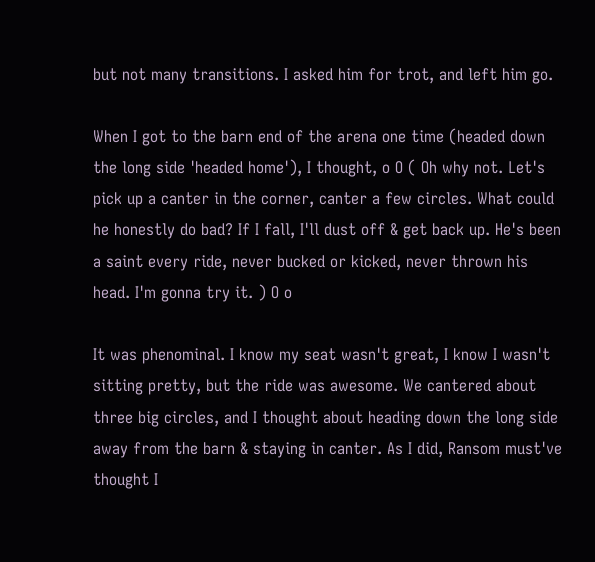but not many transitions. I asked him for trot, and left him go.

When I got to the barn end of the arena one time (headed down the long side 'headed home'), I thought, o O ( Oh why not. Let's pick up a canter in the corner, canter a few circles. What could he honestly do bad? If I fall, I'll dust off & get back up. He's been a saint every ride, never bucked or kicked, never thrown his head. I'm gonna try it. ) O o

It was phenominal. I know my seat wasn't great, I know I wasn't sitting pretty, but the ride was awesome. We cantered about three big circles, and I thought about heading down the long side away from the barn & staying in canter. As I did, Ransom must've thought I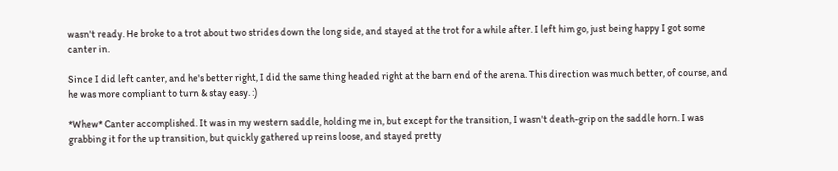wasn't ready. He broke to a trot about two strides down the long side, and stayed at the trot for a while after. I left him go, just being happy I got some canter in.

Since I did left canter, and he's better right, I did the same thing headed right at the barn end of the arena. This direction was much better, of course, and he was more compliant to turn & stay easy. :)

*Whew* Canter accomplished. It was in my western saddle, holding me in, but except for the transition, I wasn't death-grip on the saddle horn. I was grabbing it for the up transition, but quickly gathered up reins loose, and stayed pretty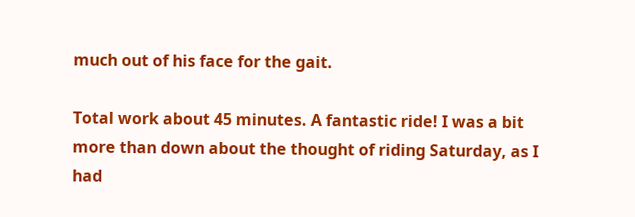much out of his face for the gait.

Total work about 45 minutes. A fantastic ride! I was a bit more than down about the thought of riding Saturday, as I had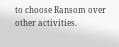to choose Ransom over other activities.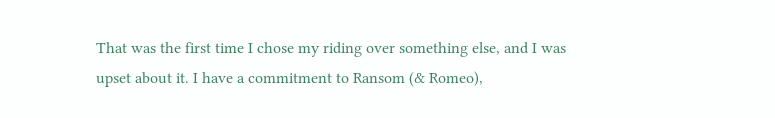That was the first time I chose my riding over something else, and I was upset about it. I have a commitment to Ransom (& Romeo),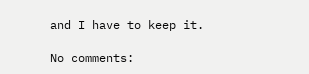and I have to keep it.

No comments: